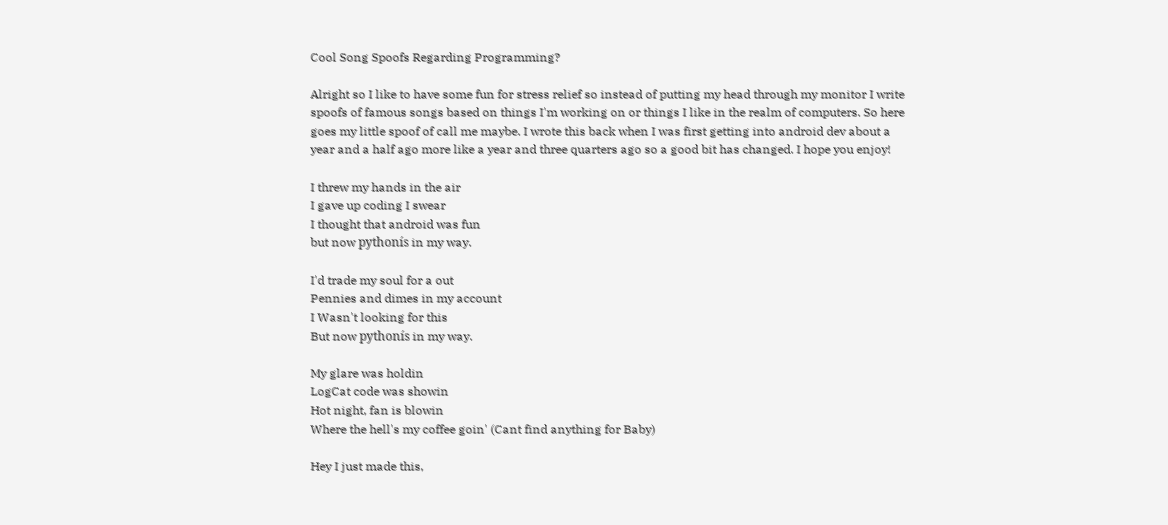Cool Song Spoofs Regarding Programming?

Alright so I like to have some fun for stress relief so instead of putting my head through my monitor I write spoofs of famous songs based on things I'm working on or things I like in the realm of computers. So here goes my little spoof of call me maybe. I wrote this back when I was first getting into android dev about a year and a half ago more like a year and three quarters ago so a good bit has changed. I hope you enjoy!

I threw my hands in the air
I gave up coding I swear
I thought that android was fun
but now pythonís in my way.

I'd trade my soul for a out
Pennies and dimes in my account
I Wasn't looking for this
But now pythonís in my way.

My glare was holdin
LogCat code was showin
Hot night, fan is blowin
Where the hell's my coffee goin' (Cant find anything for Baby)

Hey I just made this,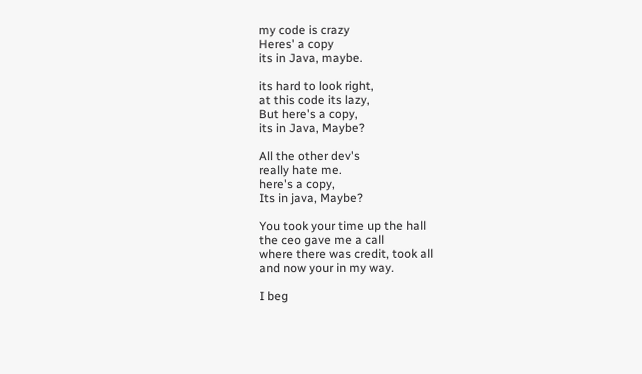my code is crazy
Heres' a copy
its in Java, maybe.

its hard to look right,
at this code its lazy,
But here's a copy,
its in Java, Maybe?

All the other dev's
really hate me.
here's a copy,
Its in java, Maybe?

You took your time up the hall
the ceo gave me a call
where there was credit, took all
and now your in my way.

I beg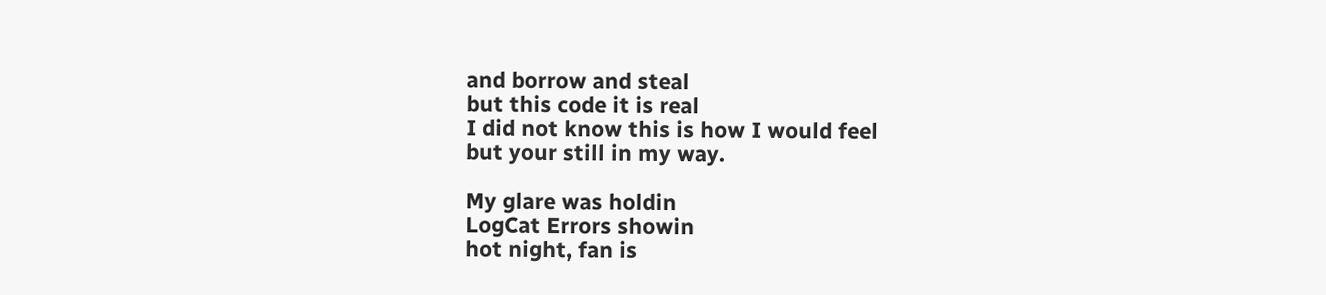and borrow and steal
but this code it is real
I did not know this is how I would feel
but your still in my way.

My glare was holdin
LogCat Errors showin
hot night, fan is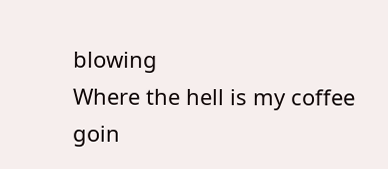blowing
Where the hell is my coffee goin